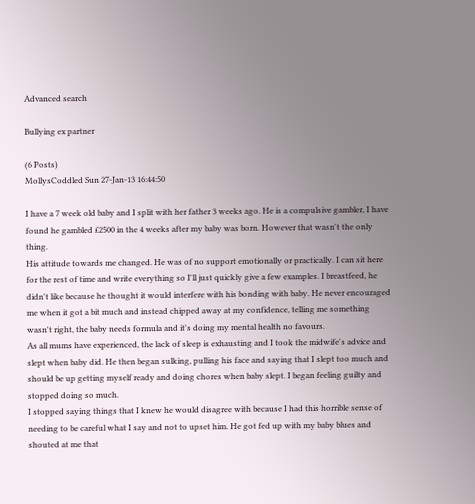Advanced search

Bullying ex partner

(6 Posts)
MollysCoddled Sun 27-Jan-13 16:44:50

I have a 7 week old baby and I split with her father 3 weeks ago. He is a compulsive gambler, I have found he gambled £2500 in the 4 weeks after my baby was born. However that wasn't the only thing.
His attitude towards me changed. He was of no support emotionally or practically. I can sit here for the rest of time and write everything so I'll just quickly give a few examples. I breastfeed, he didn't like because he thought it would interfere with his bonding with baby. He never encouraged me when it got a bit much and instead chipped away at my confidence, telling me something wasn't right, the baby needs formula and it's doing my mental health no favours.
As all mums have experienced, the lack of sleep is exhausting and I took the midwife's advice and slept when baby did. He then began sulking, pulling his face and saying that I slept too much and should be up getting myself ready and doing chores when baby slept. I began feeling guilty and stopped doing so much.
I stopped saying things that I knew he would disagree with because I had this horrible sense of needing to be careful what I say and not to upset him. He got fed up with my baby blues and shouted at me that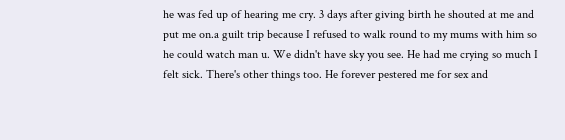he was fed up of hearing me cry. 3 days after giving birth he shouted at me and put me on.a guilt trip because I refused to walk round to my mums with him so he could watch man u. We didn't have sky you see. He had me crying so much I felt sick. There's other things too. He forever pestered me for sex and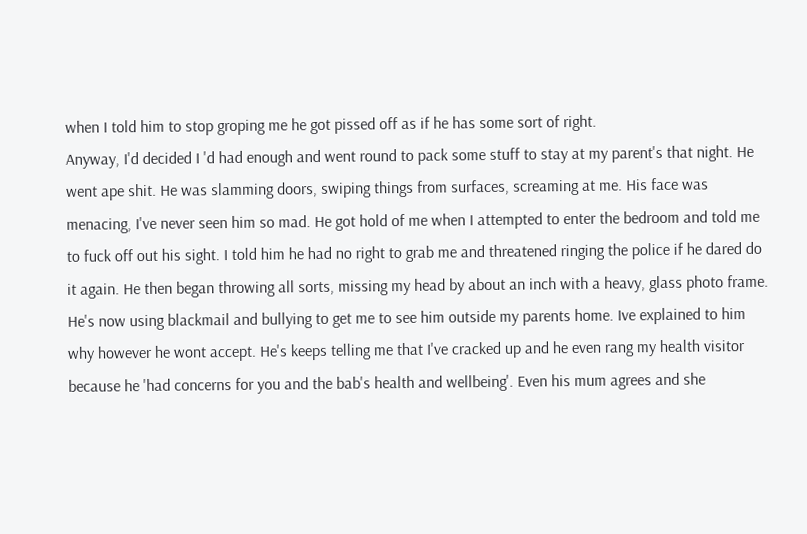when I told him to stop groping me he got pissed off as if he has some sort of right.
Anyway, I'd decided I 'd had enough and went round to pack some stuff to stay at my parent's that night. He went ape shit. He was slamming doors, swiping things from surfaces, screaming at me. His face was menacing, I've never seen him so mad. He got hold of me when I attempted to enter the bedroom and told me to fuck off out his sight. I told him he had no right to grab me and threatened ringing the police if he dared do it again. He then began throwing all sorts, missing my head by about an inch with a heavy, glass photo frame.
He's now using blackmail and bullying to get me to see him outside my parents home. Ive explained to him why however he wont accept. He's keeps telling me that I've cracked up and he even rang my health visitor because he 'had concerns for you and the bab's health and wellbeing'. Even his mum agrees and she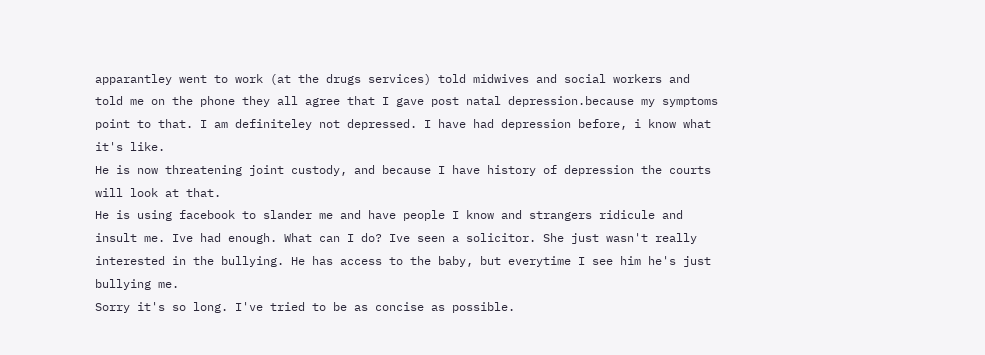apparantley went to work (at the drugs services) told midwives and social workers and told me on the phone they all agree that I gave post natal depression.because my symptoms point to that. I am definiteley not depressed. I have had depression before, i know what it's like.
He is now threatening joint custody, and because I have history of depression the courts will look at that.
He is using facebook to slander me and have people I know and strangers ridicule and insult me. Ive had enough. What can I do? Ive seen a solicitor. She just wasn't really interested in the bullying. He has access to the baby, but everytime I see him he's just bullying me.
Sorry it's so long. I've tried to be as concise as possible.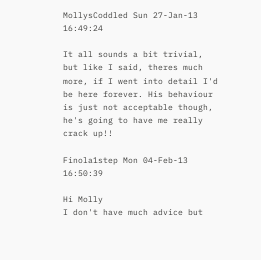MollysCoddled Sun 27-Jan-13 16:49:24

It all sounds a bit trivial, but like I said, theres much more, if I went into detail I'd be here forever. His behaviour is just not acceptable though, he's going to have me really crack up!!

Finola1step Mon 04-Feb-13 16:50:39

Hi Molly
I don't have much advice but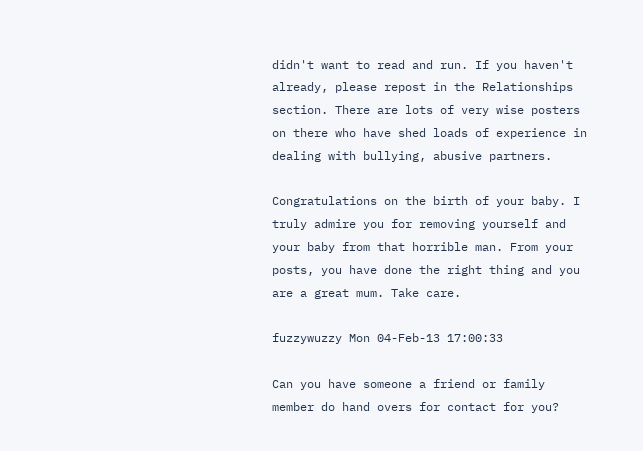didn't want to read and run. If you haven't already, please repost in the Relationships section. There are lots of very wise posters on there who have shed loads of experience in dealing with bullying, abusive partners.

Congratulations on the birth of your baby. I truly admire you for removing yourself and your baby from that horrible man. From your posts, you have done the right thing and you are a great mum. Take care.

fuzzywuzzy Mon 04-Feb-13 17:00:33

Can you have someone a friend or family member do hand overs for contact for you?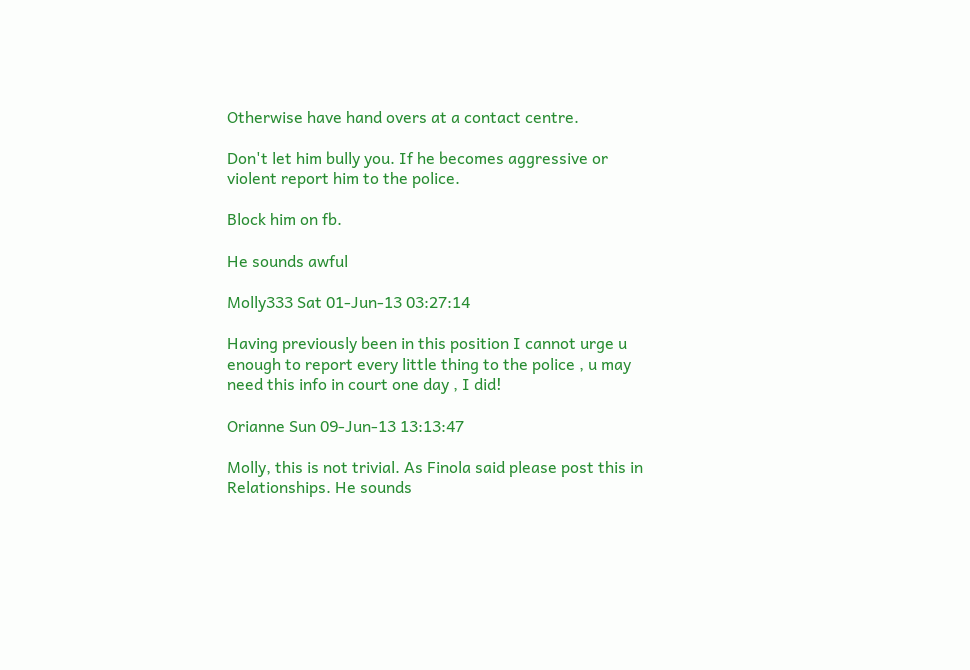Otherwise have hand overs at a contact centre.

Don't let him bully you. If he becomes aggressive or violent report him to the police.

Block him on fb.

He sounds awful

Molly333 Sat 01-Jun-13 03:27:14

Having previously been in this position I cannot urge u enough to report every little thing to the police , u may need this info in court one day , I did!

Orianne Sun 09-Jun-13 13:13:47

Molly, this is not trivial. As Finola said please post this in Relationships. He sounds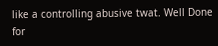like a controlling abusive twat. Well Done for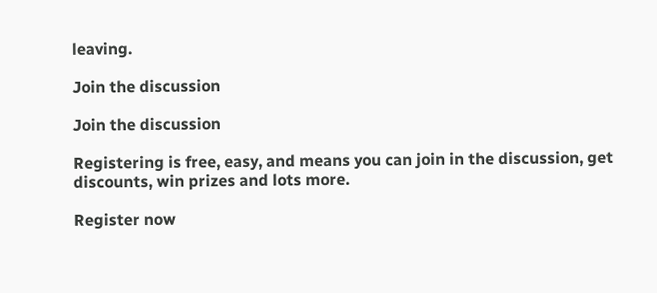leaving.

Join the discussion

Join the discussion

Registering is free, easy, and means you can join in the discussion, get discounts, win prizes and lots more.

Register now